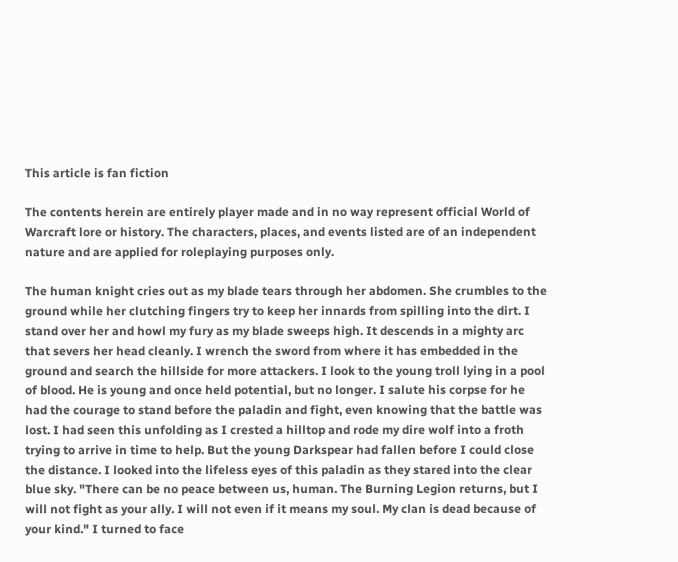This article is fan fiction

The contents herein are entirely player made and in no way represent official World of Warcraft lore or history. The characters, places, and events listed are of an independent nature and are applied for roleplaying purposes only.

The human knight cries out as my blade tears through her abdomen. She crumbles to the ground while her clutching fingers try to keep her innards from spilling into the dirt. I stand over her and howl my fury as my blade sweeps high. It descends in a mighty arc that severs her head cleanly. I wrench the sword from where it has embedded in the ground and search the hillside for more attackers. I look to the young troll lying in a pool of blood. He is young and once held potential, but no longer. I salute his corpse for he had the courage to stand before the paladin and fight, even knowing that the battle was lost. I had seen this unfolding as I crested a hilltop and rode my dire wolf into a froth trying to arrive in time to help. But the young Darkspear had fallen before I could close the distance. I looked into the lifeless eyes of this paladin as they stared into the clear blue sky. "There can be no peace between us, human. The Burning Legion returns, but I will not fight as your ally. I will not even if it means my soul. My clan is dead because of your kind." I turned to face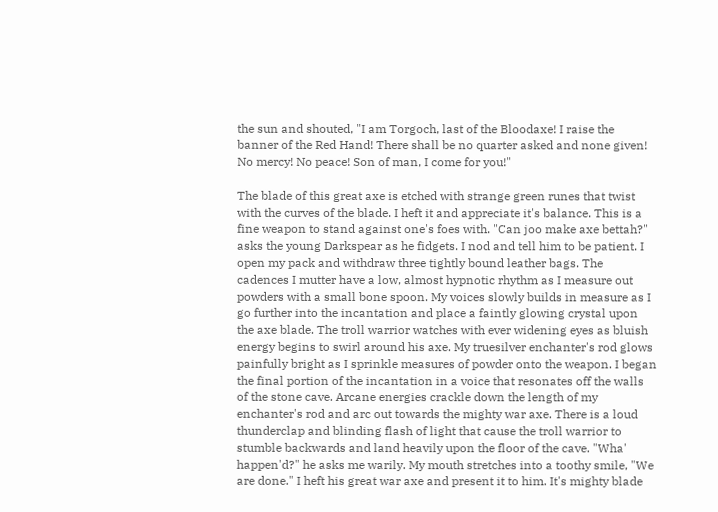the sun and shouted, "I am Torgoch, last of the Bloodaxe! I raise the banner of the Red Hand! There shall be no quarter asked and none given! No mercy! No peace! Son of man, I come for you!"

The blade of this great axe is etched with strange green runes that twist with the curves of the blade. I heft it and appreciate it's balance. This is a fine weapon to stand against one's foes with. "Can joo make axe bettah?" asks the young Darkspear as he fidgets. I nod and tell him to be patient. I open my pack and withdraw three tightly bound leather bags. The cadences I mutter have a low, almost hypnotic rhythm as I measure out powders with a small bone spoon. My voices slowly builds in measure as I go further into the incantation and place a faintly glowing crystal upon the axe blade. The troll warrior watches with ever widening eyes as bluish energy begins to swirl around his axe. My truesilver enchanter's rod glows painfully bright as I sprinkle measures of powder onto the weapon. I began the final portion of the incantation in a voice that resonates off the walls of the stone cave. Arcane energies crackle down the length of my enchanter's rod and arc out towards the mighty war axe. There is a loud thunderclap and blinding flash of light that cause the troll warrior to stumble backwards and land heavily upon the floor of the cave. "Wha' happen'd?" he asks me warily. My mouth stretches into a toothy smile, "We are done." I heft his great war axe and present it to him. It's mighty blade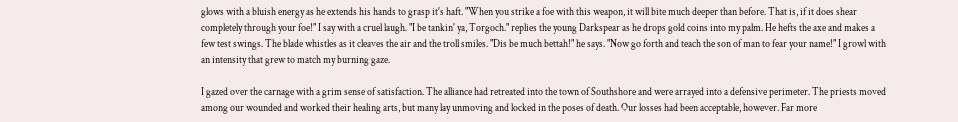glows with a bluish energy as he extends his hands to grasp it's haft. "When you strike a foe with this weapon, it will bite much deeper than before. That is, if it does shear completely through your foe!" I say with a cruel laugh. "I be tankin' ya, Torgoch." replies the young Darkspear as he drops gold coins into my palm. He hefts the axe and makes a few test swings. The blade whistles as it cleaves the air and the troll smiles. "Dis be much bettah!" he says. "Now go forth and teach the son of man to fear your name!" I growl with an intensity that grew to match my burning gaze.

I gazed over the carnage with a grim sense of satisfaction. The alliance had retreated into the town of Southshore and were arrayed into a defensive perimeter. The priests moved among our wounded and worked their healing arts, but many lay unmoving and locked in the poses of death. Our losses had been acceptable, however. Far more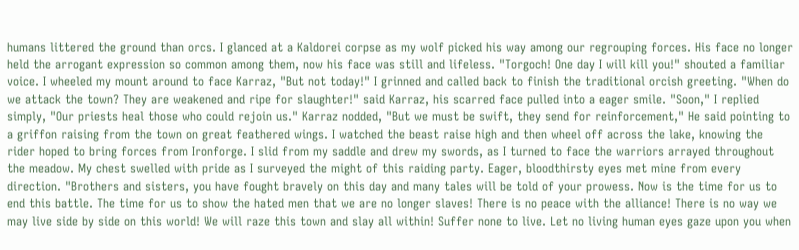humans littered the ground than orcs. I glanced at a Kaldorei corpse as my wolf picked his way among our regrouping forces. His face no longer held the arrogant expression so common among them, now his face was still and lifeless. "Torgoch! One day I will kill you!" shouted a familiar voice. I wheeled my mount around to face Karraz, "But not today!" I grinned and called back to finish the traditional orcish greeting. "When do we attack the town? They are weakened and ripe for slaughter!" said Karraz, his scarred face pulled into a eager smile. "Soon," I replied simply, "Our priests heal those who could rejoin us." Karraz nodded, "But we must be swift, they send for reinforcement," He said pointing to a griffon raising from the town on great feathered wings. I watched the beast raise high and then wheel off across the lake, knowing the rider hoped to bring forces from Ironforge. I slid from my saddle and drew my swords, as I turned to face the warriors arrayed throughout the meadow. My chest swelled with pride as I surveyed the might of this raiding party. Eager, bloodthirsty eyes met mine from every direction. "Brothers and sisters, you have fought bravely on this day and many tales will be told of your prowess. Now is the time for us to end this battle. The time for us to show the hated men that we are no longer slaves! There is no peace with the alliance! There is no way we may live side by side on this world! We will raze this town and slay all within! Suffer none to live. Let no living human eyes gaze upon you when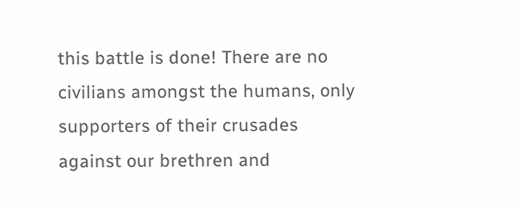this battle is done! There are no civilians amongst the humans, only supporters of their crusades against our brethren and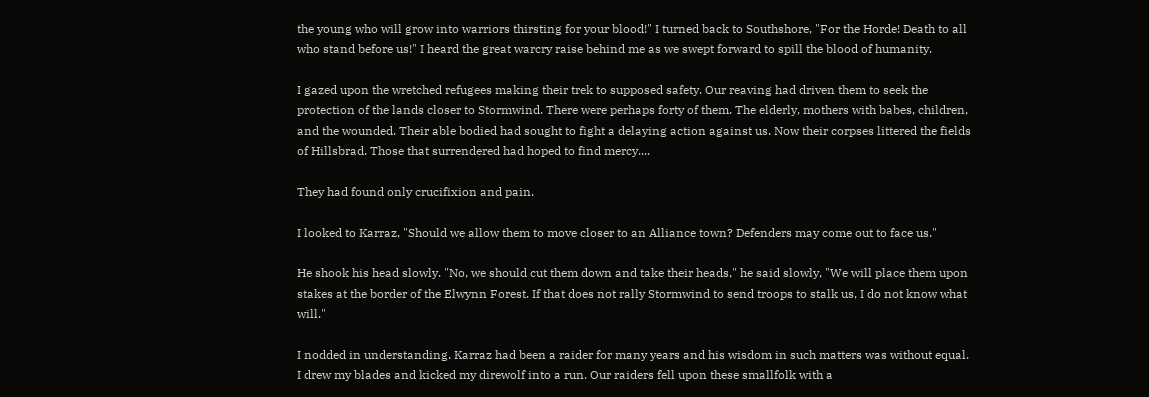the young who will grow into warriors thirsting for your blood!" I turned back to Southshore, "For the Horde! Death to all who stand before us!" I heard the great warcry raise behind me as we swept forward to spill the blood of humanity.

I gazed upon the wretched refugees making their trek to supposed safety. Our reaving had driven them to seek the protection of the lands closer to Stormwind. There were perhaps forty of them. The elderly, mothers with babes, children, and the wounded. Their able bodied had sought to fight a delaying action against us. Now their corpses littered the fields of Hillsbrad. Those that surrendered had hoped to find mercy....

They had found only crucifixion and pain.

I looked to Karraz, "Should we allow them to move closer to an Alliance town? Defenders may come out to face us."

He shook his head slowly. "No, we should cut them down and take their heads," he said slowly, "We will place them upon stakes at the border of the Elwynn Forest. If that does not rally Stormwind to send troops to stalk us, I do not know what will."

I nodded in understanding. Karraz had been a raider for many years and his wisdom in such matters was without equal. I drew my blades and kicked my direwolf into a run. Our raiders fell upon these smallfolk with a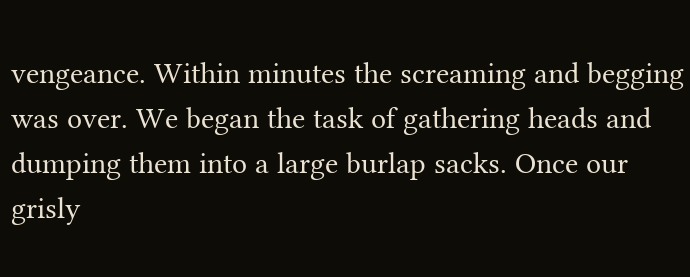vengeance. Within minutes the screaming and begging was over. We began the task of gathering heads and dumping them into a large burlap sacks. Once our grisly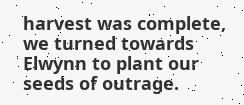harvest was complete, we turned towards Elwynn to plant our seeds of outrage.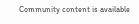Community content is available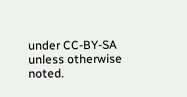under CC-BY-SA unless otherwise noted.